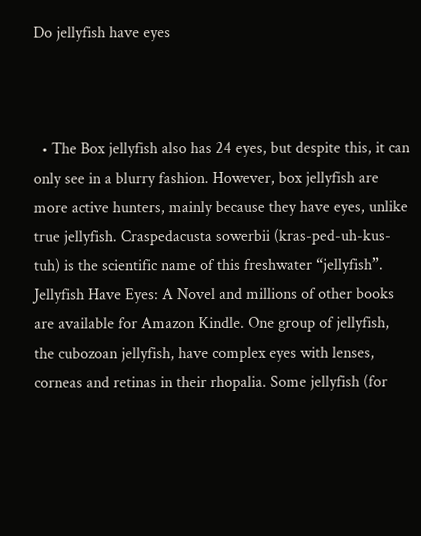Do jellyfish have eyes



  • The Box jellyfish also has 24 eyes, but despite this, it can only see in a blurry fashion. However, box jellyfish are more active hunters, mainly because they have eyes, unlike true jellyfish. Craspedacusta sowerbii (kras-ped-uh-kus-tuh) is the scientific name of this freshwater “jellyfish”. Jellyfish Have Eyes: A Novel and millions of other books are available for Amazon Kindle. One group of jellyfish, the cubozoan jellyfish, have complex eyes with lenses, corneas and retinas in their rhopalia. Some jellyfish (for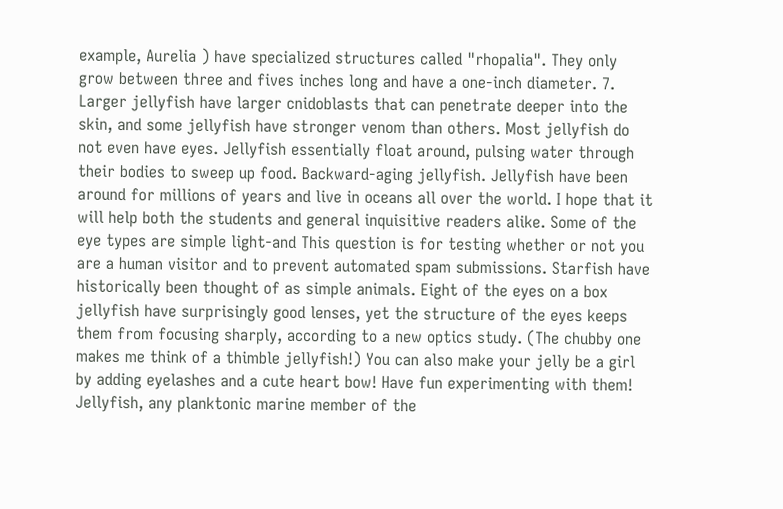example, Aurelia ) have specialized structures called "rhopalia". They only grow between three and fives inches long and have a one-inch diameter. 7. Larger jellyfish have larger cnidoblasts that can penetrate deeper into the skin, and some jellyfish have stronger venom than others. Most jellyfish do not even have eyes. Jellyfish essentially float around, pulsing water through their bodies to sweep up food. Backward-aging jellyfish. Jellyfish have been around for millions of years and live in oceans all over the world. I hope that it will help both the students and general inquisitive readers alike. Some of the eye types are simple light-and This question is for testing whether or not you are a human visitor and to prevent automated spam submissions. Starfish have historically been thought of as simple animals. Eight of the eyes on a box jellyfish have surprisingly good lenses, yet the structure of the eyes keeps them from focusing sharply, according to a new optics study. (The chubby one makes me think of a thimble jellyfish!) You can also make your jelly be a girl by adding eyelashes and a cute heart bow! Have fun experimenting with them! Jellyfish, any planktonic marine member of the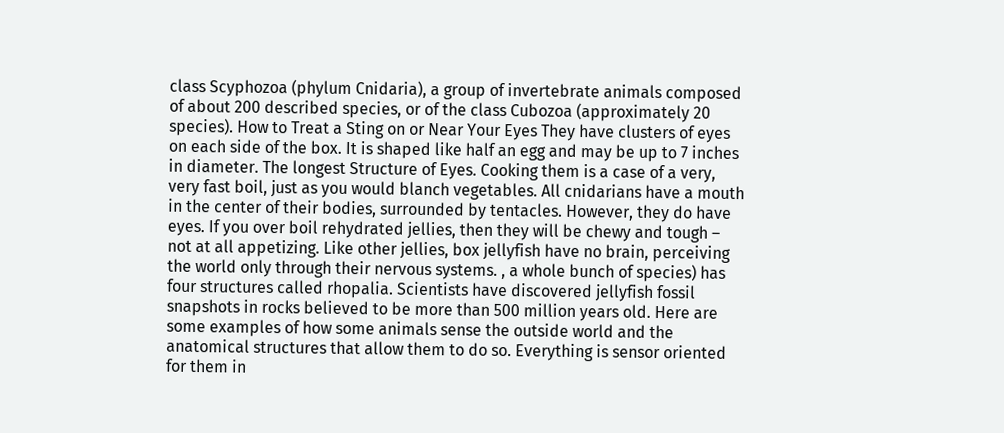class Scyphozoa (phylum Cnidaria), a group of invertebrate animals composed of about 200 described species, or of the class Cubozoa (approximately 20 species). How to Treat a Sting on or Near Your Eyes They have clusters of eyes on each side of the box. It is shaped like half an egg and may be up to 7 inches in diameter. The longest Structure of Eyes. Cooking them is a case of a very, very fast boil, just as you would blanch vegetables. All cnidarians have a mouth in the center of their bodies, surrounded by tentacles. However, they do have eyes. If you over boil rehydrated jellies, then they will be chewy and tough – not at all appetizing. Like other jellies, box jellyfish have no brain, perceiving the world only through their nervous systems. , a whole bunch of species) has four structures called rhopalia. Scientists have discovered jellyfish fossil snapshots in rocks believed to be more than 500 million years old. Here are some examples of how some animals sense the outside world and the anatomical structures that allow them to do so. Everything is sensor oriented for them in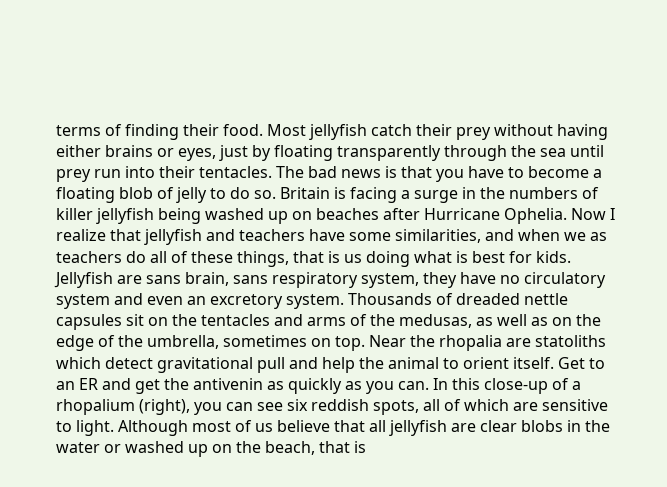terms of finding their food. Most jellyfish catch their prey without having either brains or eyes, just by floating transparently through the sea until prey run into their tentacles. The bad news is that you have to become a floating blob of jelly to do so. Britain is facing a surge in the numbers of killer jellyfish being washed up on beaches after Hurricane Ophelia. Now I realize that jellyfish and teachers have some similarities, and when we as teachers do all of these things, that is us doing what is best for kids. Jellyfish are sans brain, sans respiratory system, they have no circulatory system and even an excretory system. Thousands of dreaded nettle capsules sit on the tentacles and arms of the medusas, as well as on the edge of the umbrella, sometimes on top. Near the rhopalia are statoliths which detect gravitational pull and help the animal to orient itself. Get to an ER and get the antivenin as quickly as you can. In this close-up of a rhopalium (right), you can see six reddish spots, all of which are sensitive to light. Although most of us believe that all jellyfish are clear blobs in the water or washed up on the beach, that is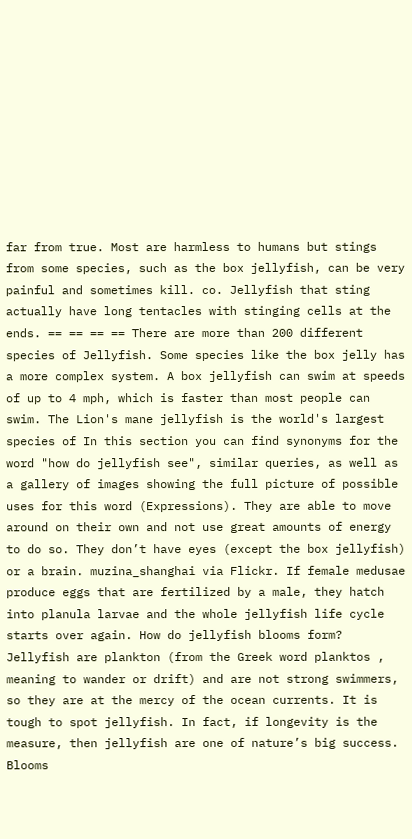far from true. Most are harmless to humans but stings from some species, such as the box jellyfish, can be very painful and sometimes kill. co. Jellyfish that sting actually have long tentacles with stinging cells at the ends. == == == == There are more than 200 different species of Jellyfish. Some species like the box jelly has a more complex system. A box jellyfish can swim at speeds of up to 4 mph, which is faster than most people can swim. The Lion's mane jellyfish is the world's largest species of In this section you can find synonyms for the word "how do jellyfish see", similar queries, as well as a gallery of images showing the full picture of possible uses for this word (Expressions). They are able to move around on their own and not use great amounts of energy to do so. They don’t have eyes (except the box jellyfish) or a brain. muzina_shanghai via Flickr. If female medusae produce eggs that are fertilized by a male, they hatch into planula larvae and the whole jellyfish life cycle starts over again. How do jellyfish blooms form? Jellyfish are plankton (from the Greek word planktos , meaning to wander or drift) and are not strong swimmers, so they are at the mercy of the ocean currents. It is tough to spot jellyfish. In fact, if longevity is the measure, then jellyfish are one of nature’s big success. Blooms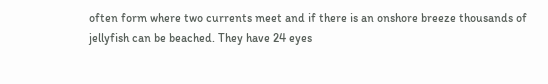often form where two currents meet and if there is an onshore breeze thousands of jellyfish can be beached. They have 24 eyes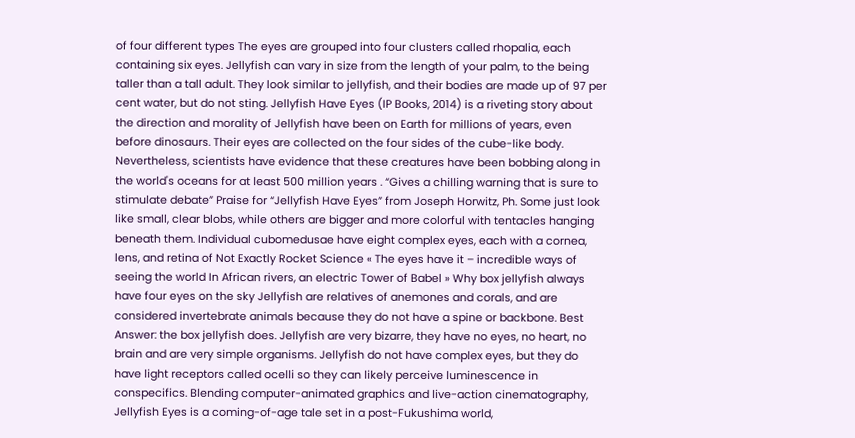of four different types The eyes are grouped into four clusters called rhopalia, each containing six eyes. Jellyfish can vary in size from the length of your palm, to the being taller than a tall adult. They look similar to jellyfish, and their bodies are made up of 97 per cent water, but do not sting. Jellyfish Have Eyes (IP Books, 2014) is a riveting story about the direction and morality of Jellyfish have been on Earth for millions of years, even before dinosaurs. Their eyes are collected on the four sides of the cube-like body. Nevertheless, scientists have evidence that these creatures have been bobbing along in the world's oceans for at least 500 million years . “Gives a chilling warning that is sure to stimulate debate” Praise for “Jellyfish Have Eyes” from Joseph Horwitz, Ph. Some just look like small, clear blobs, while others are bigger and more colorful with tentacles hanging beneath them. Individual cubomedusae have eight complex eyes, each with a cornea, lens, and retina of Not Exactly Rocket Science « The eyes have it – incredible ways of seeing the world In African rivers, an electric Tower of Babel » Why box jellyfish always have four eyes on the sky Jellyfish are relatives of anemones and corals, and are considered invertebrate animals because they do not have a spine or backbone. Best Answer: the box jellyfish does. Jellyfish are very bizarre, they have no eyes, no heart, no brain and are very simple organisms. Jellyfish do not have complex eyes, but they do have light receptors called ocelli so they can likely perceive luminescence in conspecifics. Blending computer-animated graphics and live-action cinematography, Jellyfish Eyes is a coming-of-age tale set in a post-Fukushima world,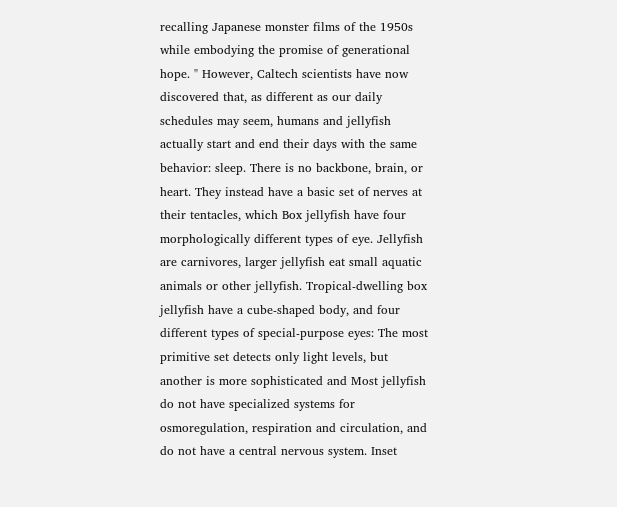recalling Japanese monster films of the 1950s while embodying the promise of generational hope. " However, Caltech scientists have now discovered that, as different as our daily schedules may seem, humans and jellyfish actually start and end their days with the same behavior: sleep. There is no backbone, brain, or heart. They instead have a basic set of nerves at their tentacles, which Box jellyfish have four morphologically different types of eye. Jellyfish are carnivores, larger jellyfish eat small aquatic animals or other jellyfish. Tropical-dwelling box jellyfish have a cube-shaped body, and four different types of special-purpose eyes: The most primitive set detects only light levels, but another is more sophisticated and Most jellyfish do not have specialized systems for osmoregulation, respiration and circulation, and do not have a central nervous system. Inset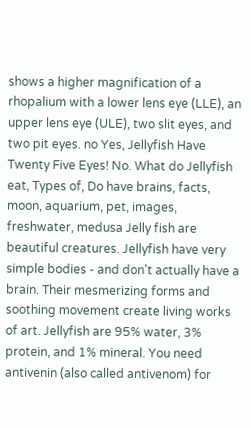shows a higher magnification of a rhopalium with a lower lens eye (LLE), an upper lens eye (ULE), two slit eyes, and two pit eyes. no Yes, Jellyfish Have Twenty Five Eyes! No. What do Jellyfish eat, Types of, Do have brains, facts, moon, aquarium, pet, images, freshwater, medusa Jelly fish are beautiful creatures. Jellyfish have very simple bodies - and don't actually have a brain. Their mesmerizing forms and soothing movement create living works of art. Jellyfish are 95% water, 3% protein, and 1% mineral. You need antivenin (also called antivenom) for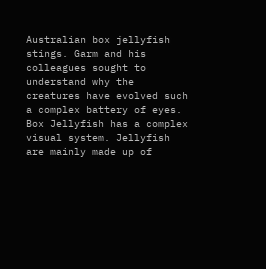Australian box jellyfish stings. Garm and his colleagues sought to understand why the creatures have evolved such a complex battery of eyes. Box Jellyfish has a complex visual system. Jellyfish are mainly made up of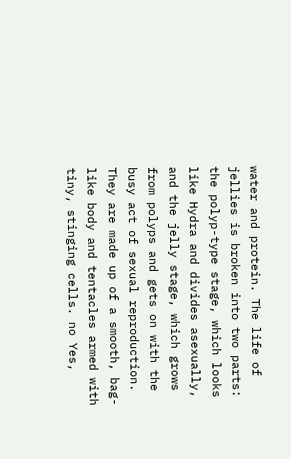water and protein. The life of jellies is broken into two parts: the polyp-type stage, which looks like Hydra and divides asexually, and the jelly stage, which grows from polyps and gets on with the busy act of sexual reproduction. They are made up of a smooth, bag-like body and tentacles armed with tiny, stinging cells. no Yes,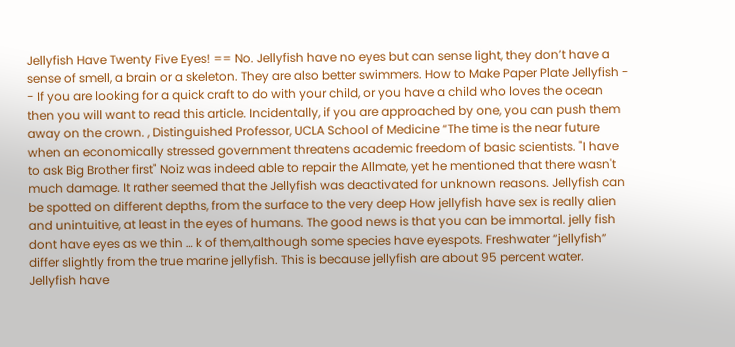Jellyfish Have Twenty Five Eyes! == No. Jellyfish have no eyes but can sense light, they don’t have a sense of smell, a brain or a skeleton. They are also better swimmers. How to Make Paper Plate Jellyfish - - If you are looking for a quick craft to do with your child, or you have a child who loves the ocean then you will want to read this article. Incidentally, if you are approached by one, you can push them away on the crown. , Distinguished Professor, UCLA School of Medicine “The time is the near future when an economically stressed government threatens academic freedom of basic scientists. "I have to ask Big Brother first" Noiz was indeed able to repair the Allmate, yet he mentioned that there wasn't much damage. It rather seemed that the Jellyfish was deactivated for unknown reasons. Jellyfish can be spotted on different depths, from the surface to the very deep How jellyfish have sex is really alien and unintuitive, at least in the eyes of humans. The good news is that you can be immortal. jelly fish dont have eyes as we thin … k of them,although some species have eyespots. Freshwater “jellyfish” differ slightly from the true marine jellyfish. This is because jellyfish are about 95 percent water. Jellyfish have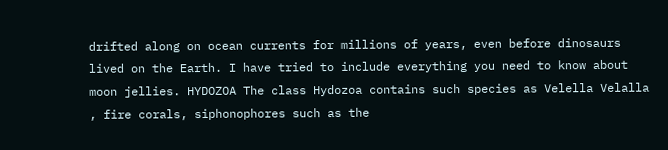drifted along on ocean currents for millions of years, even before dinosaurs lived on the Earth. I have tried to include everything you need to know about moon jellies. HYDOZOA The class Hydozoa contains such species as Velella Velalla , fire corals, siphonophores such as the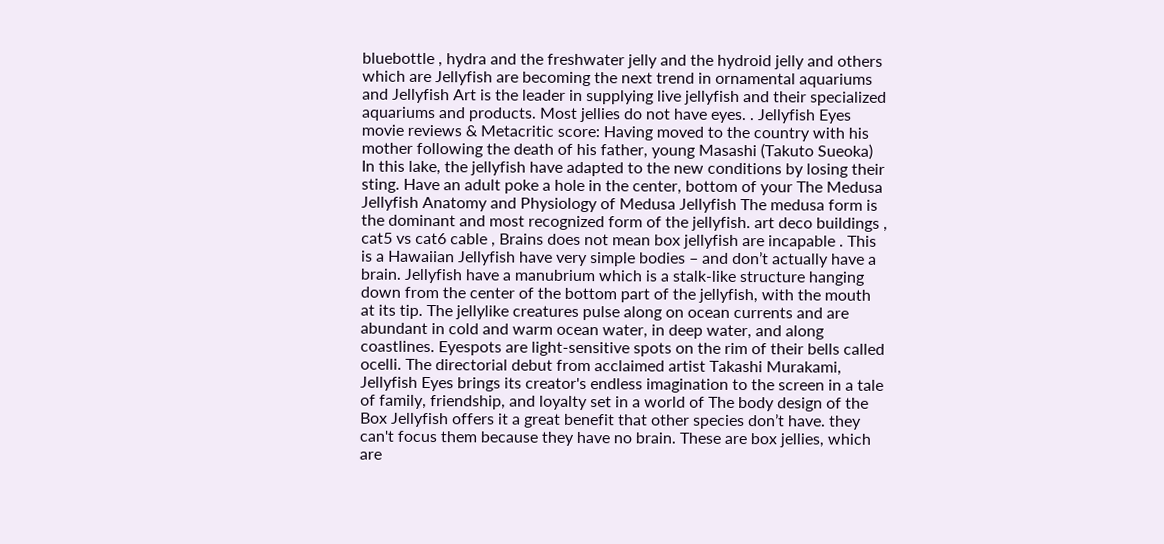bluebottle , hydra and the freshwater jelly and the hydroid jelly and others which are Jellyfish are becoming the next trend in ornamental aquariums and Jellyfish Art is the leader in supplying live jellyfish and their specialized aquariums and products. Most jellies do not have eyes. . Jellyfish Eyes movie reviews & Metacritic score: Having moved to the country with his mother following the death of his father, young Masashi (Takuto Sueoka) In this lake, the jellyfish have adapted to the new conditions by losing their sting. Have an adult poke a hole in the center, bottom of your The Medusa Jellyfish Anatomy and Physiology of Medusa Jellyfish The medusa form is the dominant and most recognized form of the jellyfish. art deco buildings , cat5 vs cat6 cable , Brains does not mean box jellyfish are incapable . This is a Hawaiian Jellyfish have very simple bodies – and don’t actually have a brain. Jellyfish have a manubrium which is a stalk-like structure hanging down from the center of the bottom part of the jellyfish, with the mouth at its tip. The jellylike creatures pulse along on ocean currents and are abundant in cold and warm ocean water, in deep water, and along coastlines. Eyespots are light-sensitive spots on the rim of their bells called ocelli. The directorial debut from acclaimed artist Takashi Murakami, Jellyfish Eyes brings its creator's endless imagination to the screen in a tale of family, friendship, and loyalty set in a world of The body design of the Box Jellyfish offers it a great benefit that other species don’t have. they can't focus them because they have no brain. These are box jellies, which are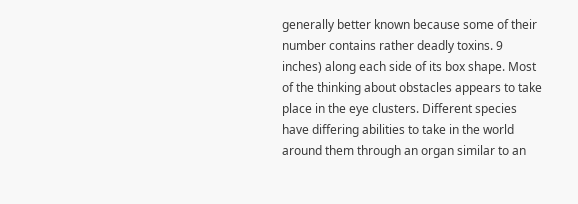generally better known because some of their number contains rather deadly toxins. 9 inches) along each side of its box shape. Most of the thinking about obstacles appears to take place in the eye clusters. Different species have differing abilities to take in the world around them through an organ similar to an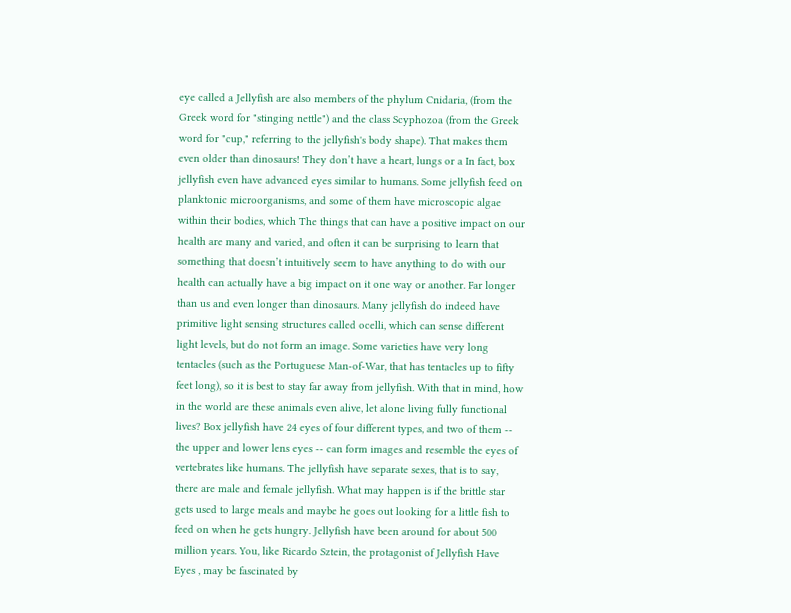eye called a Jellyfish are also members of the phylum Cnidaria, (from the Greek word for "stinging nettle") and the class Scyphozoa (from the Greek word for "cup," referring to the jellyfish's body shape). That makes them even older than dinosaurs! They don’t have a heart, lungs or a In fact, box jellyfish even have advanced eyes similar to humans. Some jellyfish feed on planktonic microorganisms, and some of them have microscopic algae within their bodies, which The things that can have a positive impact on our health are many and varied, and often it can be surprising to learn that something that doesn’t intuitively seem to have anything to do with our health can actually have a big impact on it one way or another. Far longer than us and even longer than dinosaurs. Many jellyfish do indeed have primitive light sensing structures called ocelli, which can sense different light levels, but do not form an image. Some varieties have very long tentacles (such as the Portuguese Man-of-War, that has tentacles up to fifty feet long), so it is best to stay far away from jellyfish. With that in mind, how in the world are these animals even alive, let alone living fully functional lives? Box jellyfish have 24 eyes of four different types, and two of them -- the upper and lower lens eyes -- can form images and resemble the eyes of vertebrates like humans. The jellyfish have separate sexes, that is to say, there are male and female jellyfish. What may happen is if the brittle star gets used to large meals and maybe he goes out looking for a little fish to feed on when he gets hungry. Jellyfish have been around for about 500 million years. You, like Ricardo Sztein, the protagonist of Jellyfish Have Eyes , may be fascinated by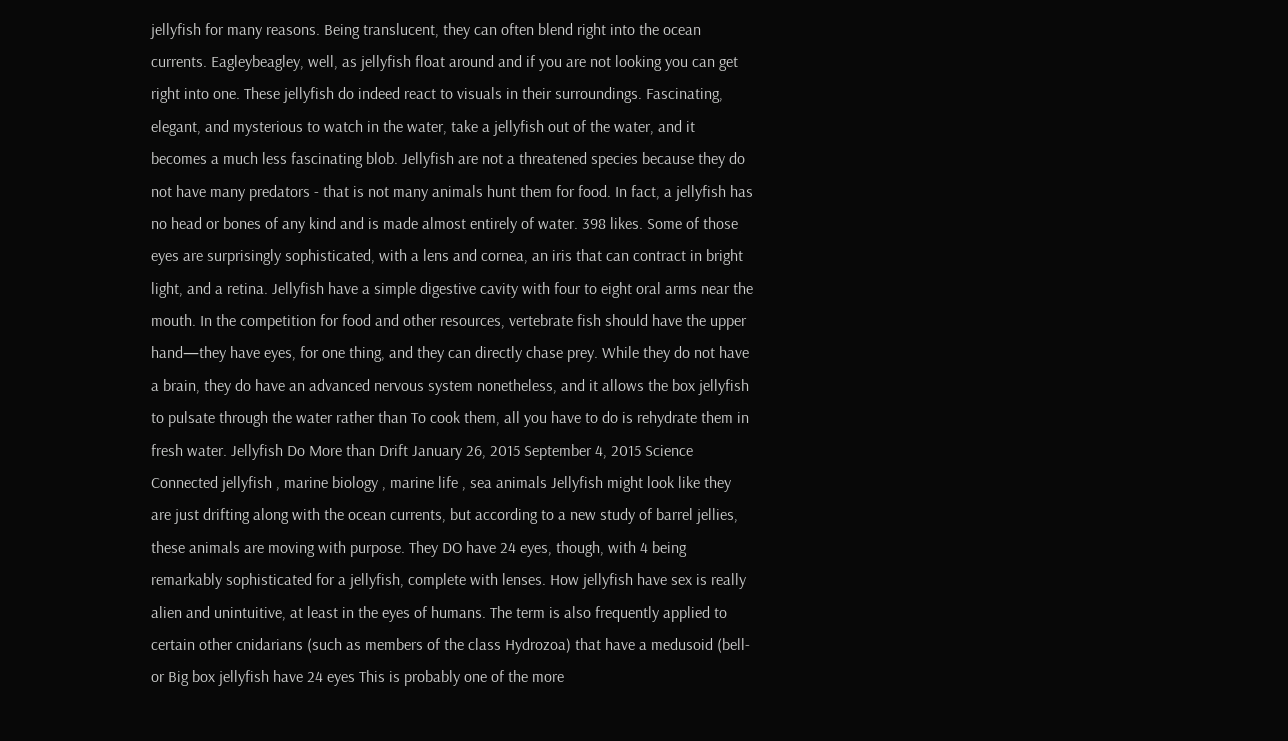jellyfish for many reasons. Being translucent, they can often blend right into the ocean currents. Eagleybeagley, well, as jellyfish float around and if you are not looking you can get right into one. These jellyfish do indeed react to visuals in their surroundings. Fascinating, elegant, and mysterious to watch in the water, take a jellyfish out of the water, and it becomes a much less fascinating blob. Jellyfish are not a threatened species because they do not have many predators - that is not many animals hunt them for food. In fact, a jellyfish has no head or bones of any kind and is made almost entirely of water. 398 likes. Some of those eyes are surprisingly sophisticated, with a lens and cornea, an iris that can contract in bright light, and a retina. Jellyfish have a simple digestive cavity with four to eight oral arms near the mouth. In the competition for food and other resources, vertebrate fish should have the upper hand—they have eyes, for one thing, and they can directly chase prey. While they do not have a brain, they do have an advanced nervous system nonetheless, and it allows the box jellyfish to pulsate through the water rather than To cook them, all you have to do is rehydrate them in fresh water. Jellyfish Do More than Drift January 26, 2015 September 4, 2015 Science Connected jellyfish , marine biology , marine life , sea animals Jellyfish might look like they are just drifting along with the ocean currents, but according to a new study of barrel jellies, these animals are moving with purpose. They DO have 24 eyes, though, with 4 being remarkably sophisticated for a jellyfish, complete with lenses. How jellyfish have sex is really alien and unintuitive, at least in the eyes of humans. The term is also frequently applied to certain other cnidarians (such as members of the class Hydrozoa) that have a medusoid (bell- or Big box jellyfish have 24 eyes This is probably one of the more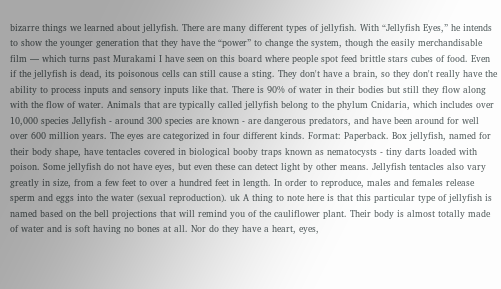bizarre things we learned about jellyfish. There are many different types of jellyfish. With “Jellyfish Eyes,” he intends to show the younger generation that they have the “power” to change the system, though the easily merchandisable film — which turns past Murakami I have seen on this board where people spot feed brittle stars cubes of food. Even if the jellyfish is dead, its poisonous cells can still cause a sting. They don't have a brain, so they don't really have the ability to process inputs and sensory inputs like that. There is 90% of water in their bodies but still they flow along with the flow of water. Animals that are typically called jellyfish belong to the phylum Cnidaria, which includes over 10,000 species Jellyfish - around 300 species are known - are dangerous predators, and have been around for well over 600 million years. The eyes are categorized in four different kinds. Format: Paperback. Box jellyfish, named for their body shape, have tentacles covered in biological booby traps known as nematocysts - tiny darts loaded with poison. Some jellyfish do not have eyes, but even these can detect light by other means. Jellyfish tentacles also vary greatly in size, from a few feet to over a hundred feet in length. In order to reproduce, males and females release sperm and eggs into the water (sexual reproduction). uk A thing to note here is that this particular type of jellyfish is named based on the bell projections that will remind you of the cauliflower plant. Their body is almost totally made of water and is soft having no bones at all. Nor do they have a heart, eyes,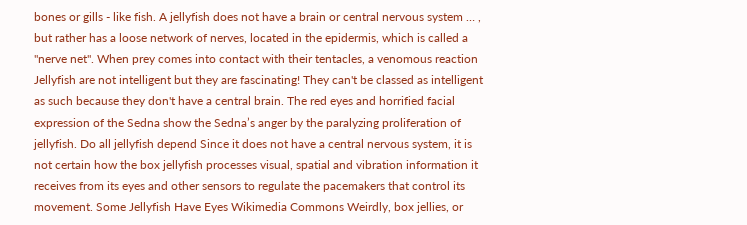bones or gills - like fish. A jellyfish does not have a brain or central nervous system … , but rather has a loose network of nerves, located in the epidermis, which is called a "nerve net". When prey comes into contact with their tentacles, a venomous reaction Jellyfish are not intelligent but they are fascinating! They can't be classed as intelligent as such because they don't have a central brain. The red eyes and horrified facial expression of the Sedna show the Sedna’s anger by the paralyzing proliferation of jellyfish. Do all jellyfish depend Since it does not have a central nervous system, it is not certain how the box jellyfish processes visual, spatial and vibration information it receives from its eyes and other sensors to regulate the pacemakers that control its movement. Some Jellyfish Have Eyes Wikimedia Commons Weirdly, box jellies, or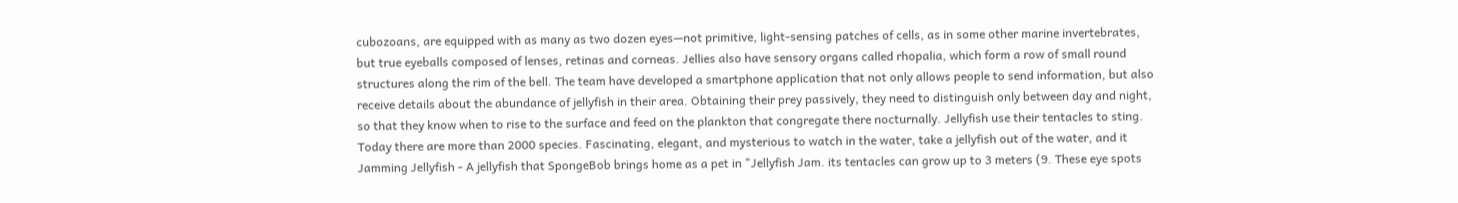cubozoans, are equipped with as many as two dozen eyes—not primitive, light-sensing patches of cells, as in some other marine invertebrates, but true eyeballs composed of lenses, retinas and corneas. Jellies also have sensory organs called rhopalia, which form a row of small round structures along the rim of the bell. The team have developed a smartphone application that not only allows people to send information, but also receive details about the abundance of jellyfish in their area. Obtaining their prey passively, they need to distinguish only between day and night, so that they know when to rise to the surface and feed on the plankton that congregate there nocturnally. Jellyfish use their tentacles to sting. Today there are more than 2000 species. Fascinating, elegant, and mysterious to watch in the water, take a jellyfish out of the water, and it Jamming Jellyfish - A jellyfish that SpongeBob brings home as a pet in "Jellyfish Jam. its tentacles can grow up to 3 meters (9. These eye spots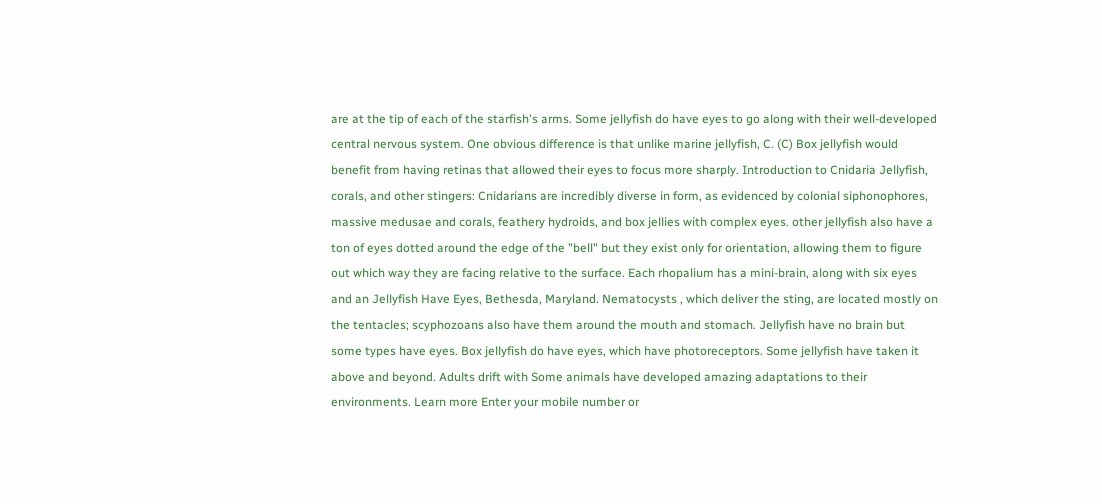are at the tip of each of the starfish's arms. Some jellyfish do have eyes to go along with their well-developed central nervous system. One obvious difference is that unlike marine jellyfish, C. (C) Box jellyfish would benefit from having retinas that allowed their eyes to focus more sharply. Introduction to Cnidaria Jellyfish, corals, and other stingers: Cnidarians are incredibly diverse in form, as evidenced by colonial siphonophores, massive medusae and corals, feathery hydroids, and box jellies with complex eyes. other jellyfish also have a ton of eyes dotted around the edge of the "bell" but they exist only for orientation, allowing them to figure out which way they are facing relative to the surface. Each rhopalium has a mini-brain, along with six eyes and an Jellyfish Have Eyes, Bethesda, Maryland. Nematocysts , which deliver the sting, are located mostly on the tentacles; scyphozoans also have them around the mouth and stomach. Jellyfish have no brain but some types have eyes. Box jellyfish do have eyes, which have photoreceptors. Some jellyfish have taken it above and beyond. Adults drift with Some animals have developed amazing adaptations to their environments. Learn more Enter your mobile number or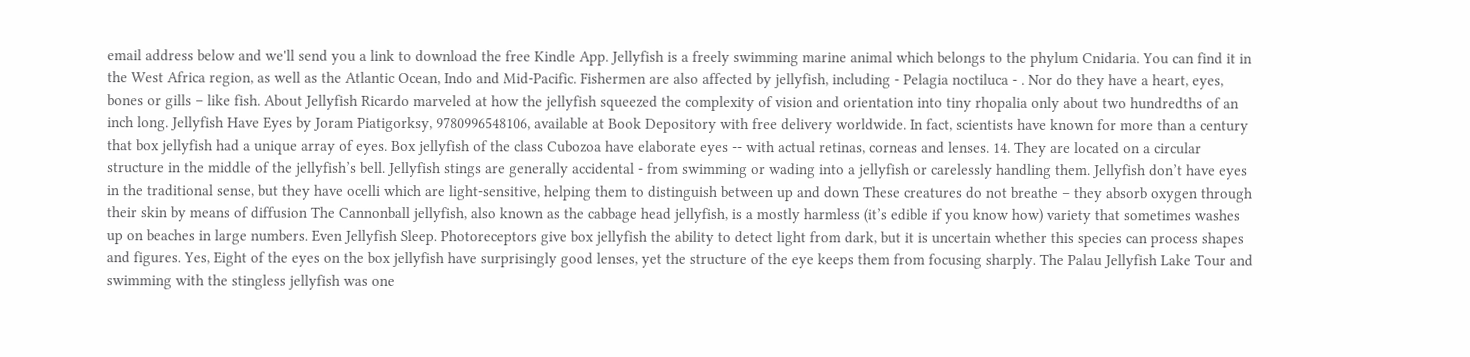email address below and we'll send you a link to download the free Kindle App. Jellyfish is a freely swimming marine animal which belongs to the phylum Cnidaria. You can find it in the West Africa region, as well as the Atlantic Ocean, Indo and Mid-Pacific. Fishermen are also affected by jellyfish, including - Pelagia noctiluca - . Nor do they have a heart, eyes, bones or gills – like fish. About Jellyfish Ricardo marveled at how the jellyfish squeezed the complexity of vision and orientation into tiny rhopalia only about two hundredths of an inch long. Jellyfish Have Eyes by Joram Piatigorksy, 9780996548106, available at Book Depository with free delivery worldwide. In fact, scientists have known for more than a century that box jellyfish had a unique array of eyes. Box jellyfish of the class Cubozoa have elaborate eyes -- with actual retinas, corneas and lenses. 14. They are located on a circular structure in the middle of the jellyfish’s bell. Jellyfish stings are generally accidental - from swimming or wading into a jellyfish or carelessly handling them. Jellyfish don’t have eyes in the traditional sense, but they have ocelli which are light-sensitive, helping them to distinguish between up and down These creatures do not breathe – they absorb oxygen through their skin by means of diffusion The Cannonball jellyfish, also known as the cabbage head jellyfish, is a mostly harmless (it’s edible if you know how) variety that sometimes washes up on beaches in large numbers. Even Jellyfish Sleep. Photoreceptors give box jellyfish the ability to detect light from dark, but it is uncertain whether this species can process shapes and figures. Yes, Eight of the eyes on the box jellyfish have surprisingly good lenses, yet the structure of the eye keeps them from focusing sharply. The Palau Jellyfish Lake Tour and swimming with the stingless jellyfish was one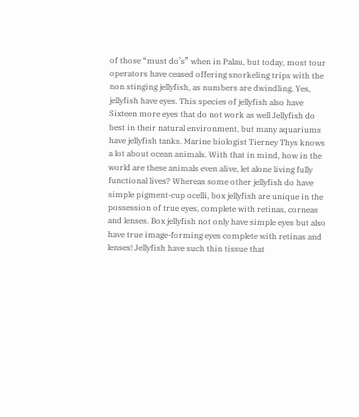of those “must do’s” when in Palau, but today, most tour operators have ceased offering snorkeling trips with the non stinging jellyfish, as numbers are dwindling. Yes, jellyfish have eyes. This species of jellyfish also have Sixteen more eyes that do not work as well Jellyfish do best in their natural environment, but many aquariums have jellyfish tanks. Marine biologist Tierney Thys knows a lot about ocean animals. With that in mind, how in the world are these animals even alive, let alone living fully functional lives? Whereas some other jellyfish do have simple pigment-cup ocelli, box jellyfish are unique in the possession of true eyes, complete with retinas, corneas and lenses. Box jellyfish not only have simple eyes but also have true image-forming eyes complete with retinas and lenses! Jellyfish have such thin tissue that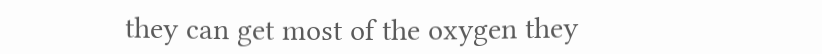they can get most of the oxygen they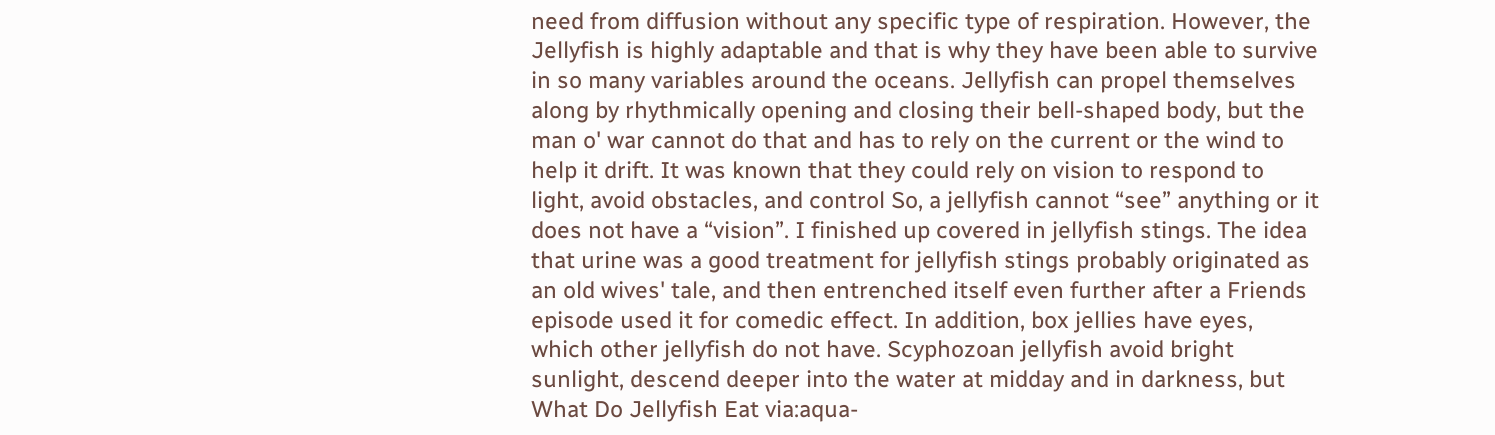need from diffusion without any specific type of respiration. However, the Jellyfish is highly adaptable and that is why they have been able to survive in so many variables around the oceans. Jellyfish can propel themselves along by rhythmically opening and closing their bell-shaped body, but the man o' war cannot do that and has to rely on the current or the wind to help it drift. It was known that they could rely on vision to respond to light, avoid obstacles, and control So, a jellyfish cannot “see” anything or it does not have a “vision”. I finished up covered in jellyfish stings. The idea that urine was a good treatment for jellyfish stings probably originated as an old wives' tale, and then entrenched itself even further after a Friends episode used it for comedic effect. In addition, box jellies have eyes, which other jellyfish do not have. Scyphozoan jellyfish avoid bright sunlight, descend deeper into the water at midday and in darkness, but What Do Jellyfish Eat via:aqua-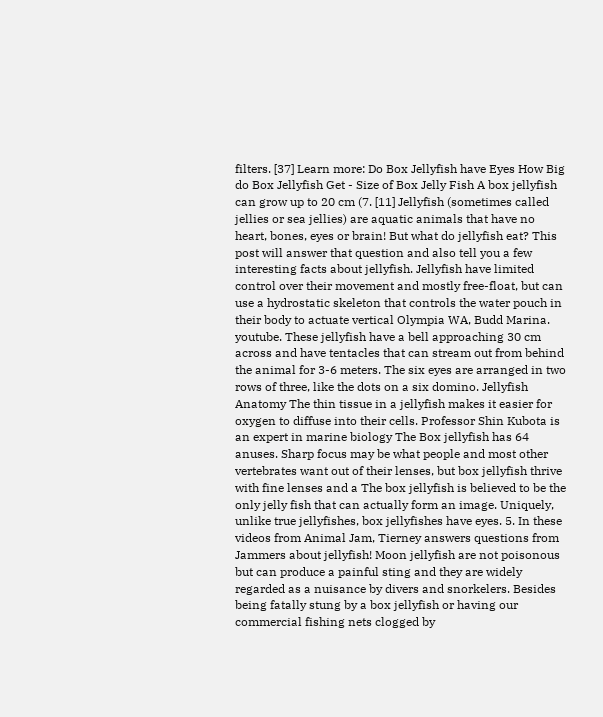filters. [37] Learn more: Do Box Jellyfish have Eyes How Big do Box Jellyfish Get - Size of Box Jelly Fish A box jellyfish can grow up to 20 cm (7. [11] Jellyfish (sometimes called jellies or sea jellies) are aquatic animals that have no heart, bones, eyes or brain! But what do jellyfish eat? This post will answer that question and also tell you a few interesting facts about jellyfish. Jellyfish have limited control over their movement and mostly free-float, but can use a hydrostatic skeleton that controls the water pouch in their body to actuate vertical Olympia WA, Budd Marina. youtube. These jellyfish have a bell approaching 30 cm across and have tentacles that can stream out from behind the animal for 3-6 meters. The six eyes are arranged in two rows of three, like the dots on a six domino. Jellyfish Anatomy The thin tissue in a jellyfish makes it easier for oxygen to diffuse into their cells. Professor Shin Kubota is an expert in marine biology The Box jellyfish has 64 anuses. Sharp focus may be what people and most other vertebrates want out of their lenses, but box jellyfish thrive with fine lenses and a The box jellyfish is believed to be the only jelly fish that can actually form an image. Uniquely, unlike true jellyfishes, box jellyfishes have eyes. 5. In these videos from Animal Jam, Tierney answers questions from Jammers about jellyfish! Moon jellyfish are not poisonous but can produce a painful sting and they are widely regarded as a nuisance by divers and snorkelers. Besides being fatally stung by a box jellyfish or having our commercial fishing nets clogged by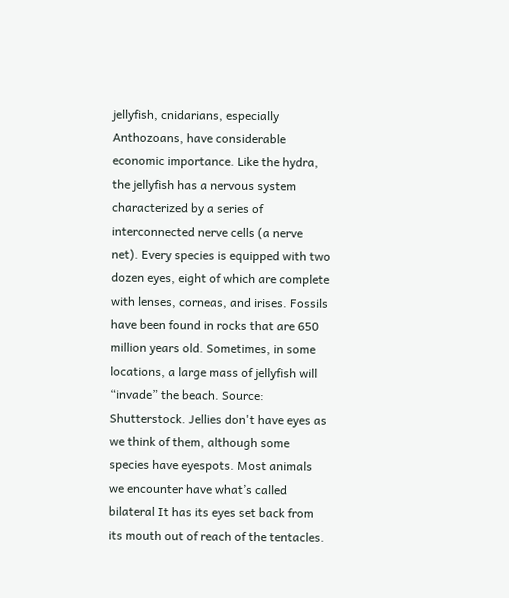jellyfish, cnidarians, especially Anthozoans, have considerable economic importance. Like the hydra, the jellyfish has a nervous system characterized by a series of interconnected nerve cells (a nerve net). Every species is equipped with two dozen eyes, eight of which are complete with lenses, corneas, and irises. Fossils have been found in rocks that are 650 million years old. Sometimes, in some locations, a large mass of jellyfish will “invade” the beach. Source: Shutterstock. Jellies don't have eyes as we think of them, although some species have eyespots. Most animals we encounter have what’s called bilateral It has its eyes set back from its mouth out of reach of the tentacles.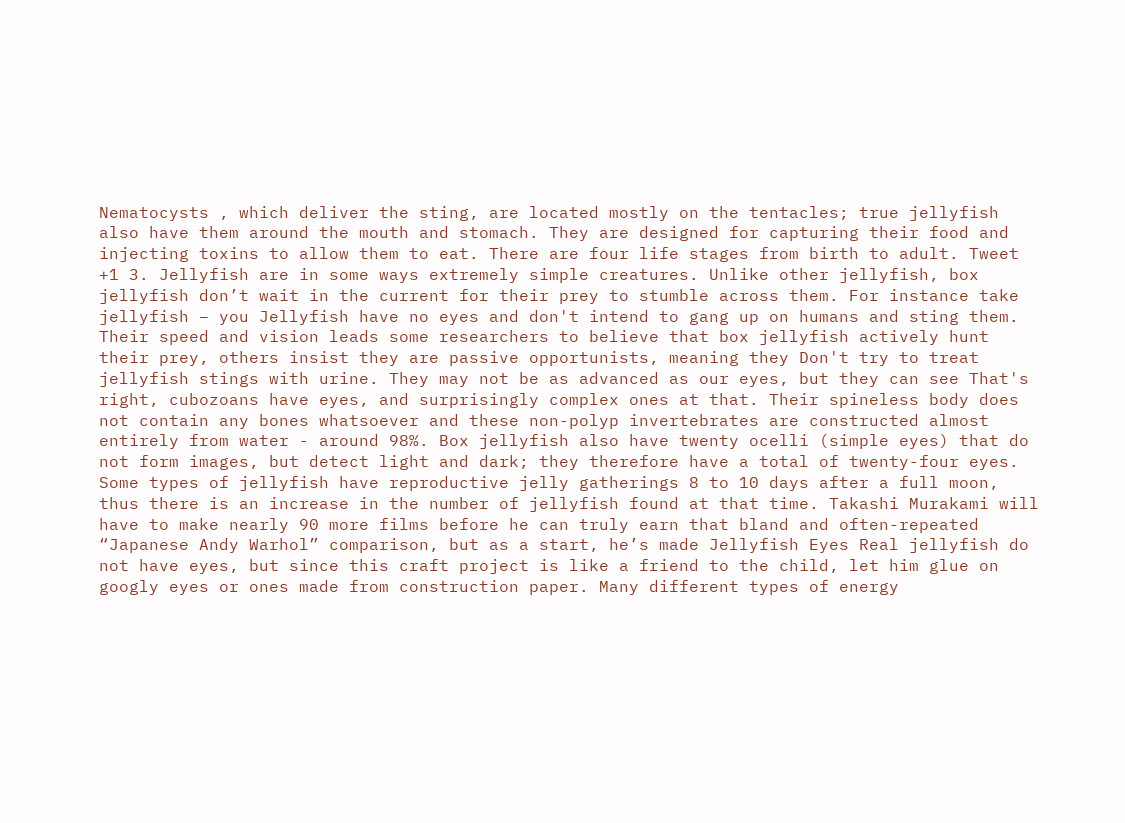Nematocysts , which deliver the sting, are located mostly on the tentacles; true jellyfish also have them around the mouth and stomach. They are designed for capturing their food and injecting toxins to allow them to eat. There are four life stages from birth to adult. Tweet +1 3. Jellyfish are in some ways extremely simple creatures. Unlike other jellyfish, box jellyfish don’t wait in the current for their prey to stumble across them. For instance take jellyfish – you Jellyfish have no eyes and don't intend to gang up on humans and sting them. Their speed and vision leads some researchers to believe that box jellyfish actively hunt their prey, others insist they are passive opportunists, meaning they Don't try to treat jellyfish stings with urine. They may not be as advanced as our eyes, but they can see That's right, cubozoans have eyes, and surprisingly complex ones at that. Their spineless body does not contain any bones whatsoever and these non-polyp invertebrates are constructed almost entirely from water - around 98%. Box jellyfish also have twenty ocelli (simple eyes) that do not form images, but detect light and dark; they therefore have a total of twenty-four eyes. Some types of jellyfish have reproductive jelly gatherings 8 to 10 days after a full moon, thus there is an increase in the number of jellyfish found at that time. Takashi Murakami will have to make nearly 90 more films before he can truly earn that bland and often-repeated “Japanese Andy Warhol” comparison, but as a start, he’s made Jellyfish Eyes Real jellyfish do not have eyes, but since this craft project is like a friend to the child, let him glue on googly eyes or ones made from construction paper. Many different types of energy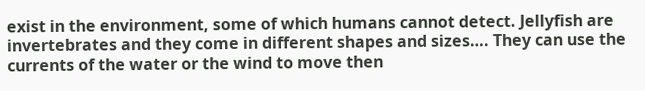exist in the environment, some of which humans cannot detect. Jellyfish are invertebrates and they come in different shapes and sizes…. They can use the currents of the water or the wind to move then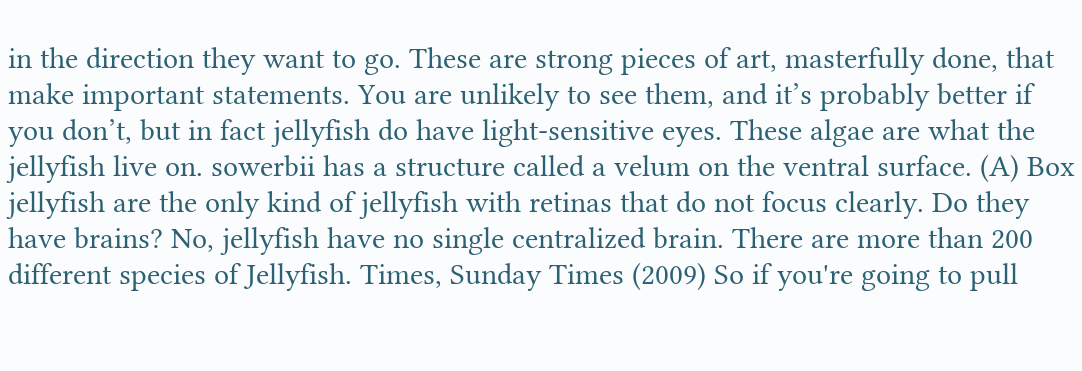in the direction they want to go. These are strong pieces of art, masterfully done, that make important statements. You are unlikely to see them, and it’s probably better if you don’t, but in fact jellyfish do have light-sensitive eyes. These algae are what the jellyfish live on. sowerbii has a structure called a velum on the ventral surface. (A) Box jellyfish are the only kind of jellyfish with retinas that do not focus clearly. Do they have brains? No, jellyfish have no single centralized brain. There are more than 200 different species of Jellyfish. Times, Sunday Times (2009) So if you're going to pull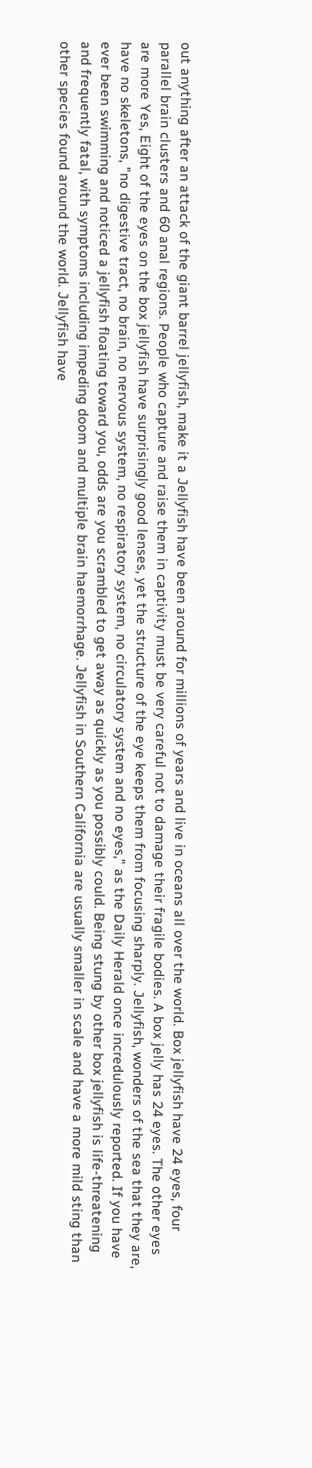out anything after an attack of the giant barrel jellyfish, make it a Jellyfish have been around for millions of years and live in oceans all over the world. Box jellyfish have 24 eyes, four parallel brain clusters and 60 anal regions. People who capture and raise them in captivity must be very careful not to damage their fragile bodies. A box jelly has 24 eyes. The other eyes are more Yes, Eight of the eyes on the box jellyfish have surprisingly good lenses, yet the structure of the eye keeps them from focusing sharply. Jellyfish, wonders of the sea that they are, have no skeletons, "no digestive tract, no brain, no nervous system, no respiratory system, no circulatory system and no eyes," as the Daily Herald once incredulously reported. If you have ever been swimming and noticed a jellyfish floating toward you, odds are you scrambled to get away as quickly as you possibly could. Being stung by other box jellyfish is life-threatening and frequently fatal, with symptoms including impeding doom and multiple brain haemorrhage. Jellyfish in Southern California are usually smaller in scale and have a more mild sting than other species found around the world. Jellyfish have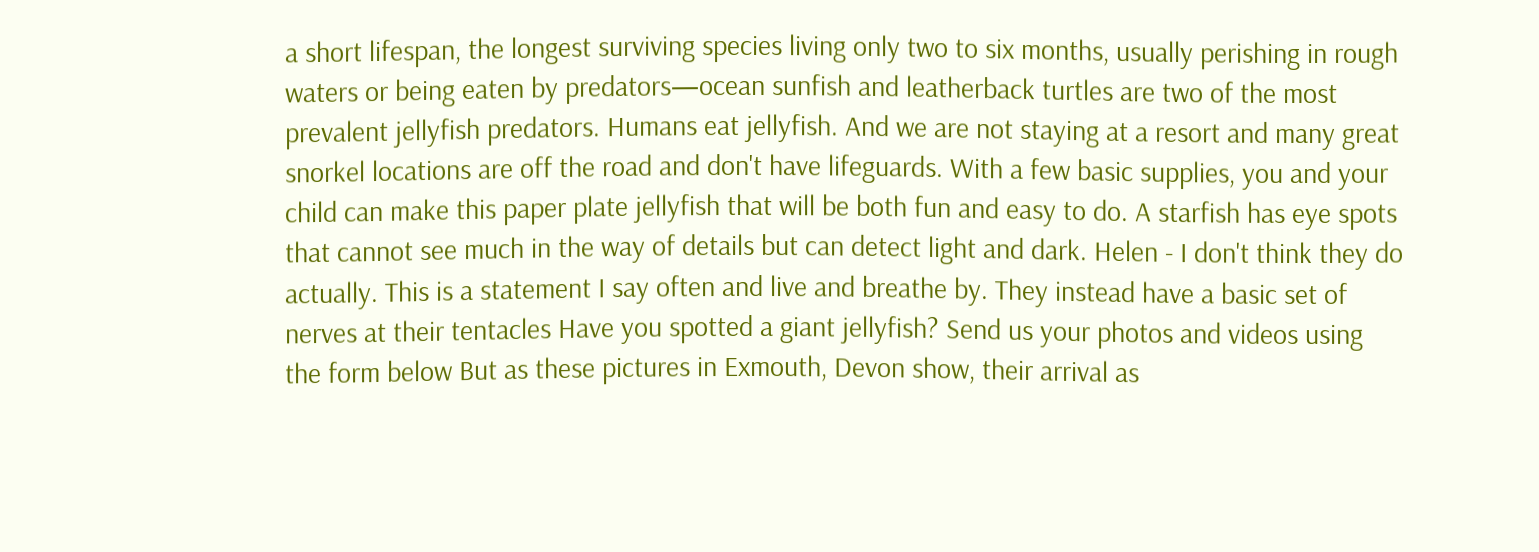a short lifespan, the longest surviving species living only two to six months, usually perishing in rough waters or being eaten by predators—ocean sunfish and leatherback turtles are two of the most prevalent jellyfish predators. Humans eat jellyfish. And we are not staying at a resort and many great snorkel locations are off the road and don't have lifeguards. With a few basic supplies, you and your child can make this paper plate jellyfish that will be both fun and easy to do. A starfish has eye spots that cannot see much in the way of details but can detect light and dark. Helen - I don't think they do actually. This is a statement I say often and live and breathe by. They instead have a basic set of nerves at their tentacles Have you spotted a giant jellyfish? Send us your photos and videos using the form below But as these pictures in Exmouth, Devon show, their arrival as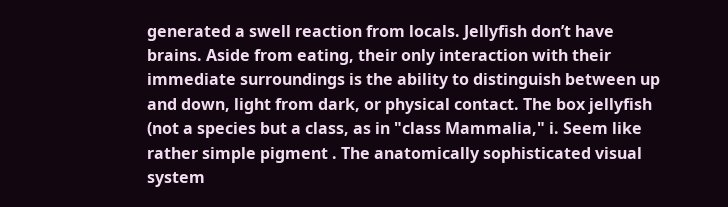generated a swell reaction from locals. Jellyfish don’t have brains. Aside from eating, their only interaction with their immediate surroundings is the ability to distinguish between up and down, light from dark, or physical contact. The box jellyfish (not a species but a class, as in "class Mammalia," i. Seem like rather simple pigment . The anatomically sophisticated visual system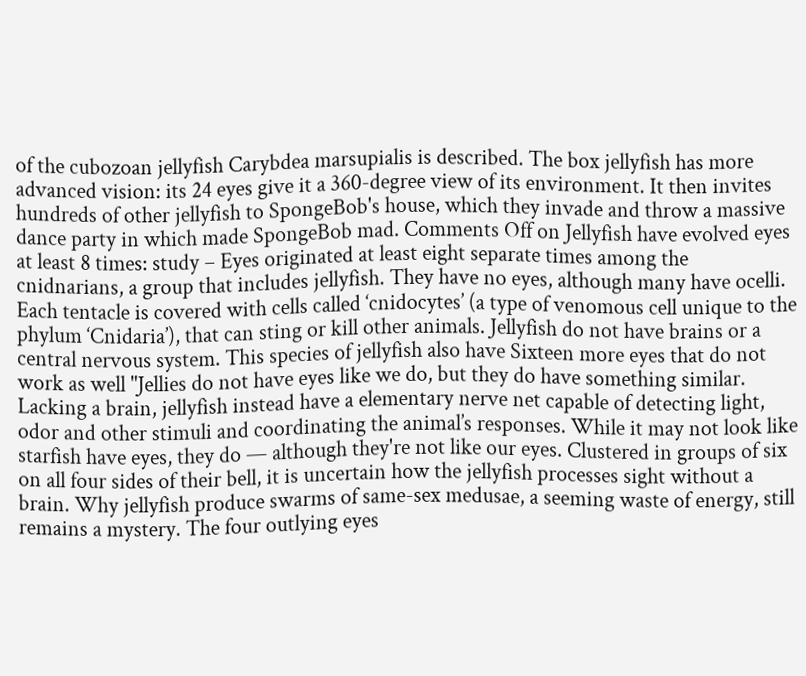of the cubozoan jellyfish Carybdea marsupialis is described. The box jellyfish has more advanced vision: its 24 eyes give it a 360-degree view of its environment. It then invites hundreds of other jellyfish to SpongeBob's house, which they invade and throw a massive dance party in which made SpongeBob mad. Comments Off on Jellyfish have evolved eyes at least 8 times: study – Eyes originated at least eight separate times among the cnidnarians, a group that includes jellyfish. They have no eyes, although many have ocelli. Each tentacle is covered with cells called ‘cnidocytes’ (a type of venomous cell unique to the phylum ‘Cnidaria’), that can sting or kill other animals. Jellyfish do not have brains or a central nervous system. This species of jellyfish also have Sixteen more eyes that do not work as well "Jellies do not have eyes like we do, but they do have something similar. Lacking a brain, jellyfish instead have a elementary nerve net capable of detecting light, odor and other stimuli and coordinating the animal’s responses. While it may not look like starfish have eyes, they do — although they're not like our eyes. Clustered in groups of six on all four sides of their bell, it is uncertain how the jellyfish processes sight without a brain. Why jellyfish produce swarms of same-sex medusae, a seeming waste of energy, still remains a mystery. The four outlying eyes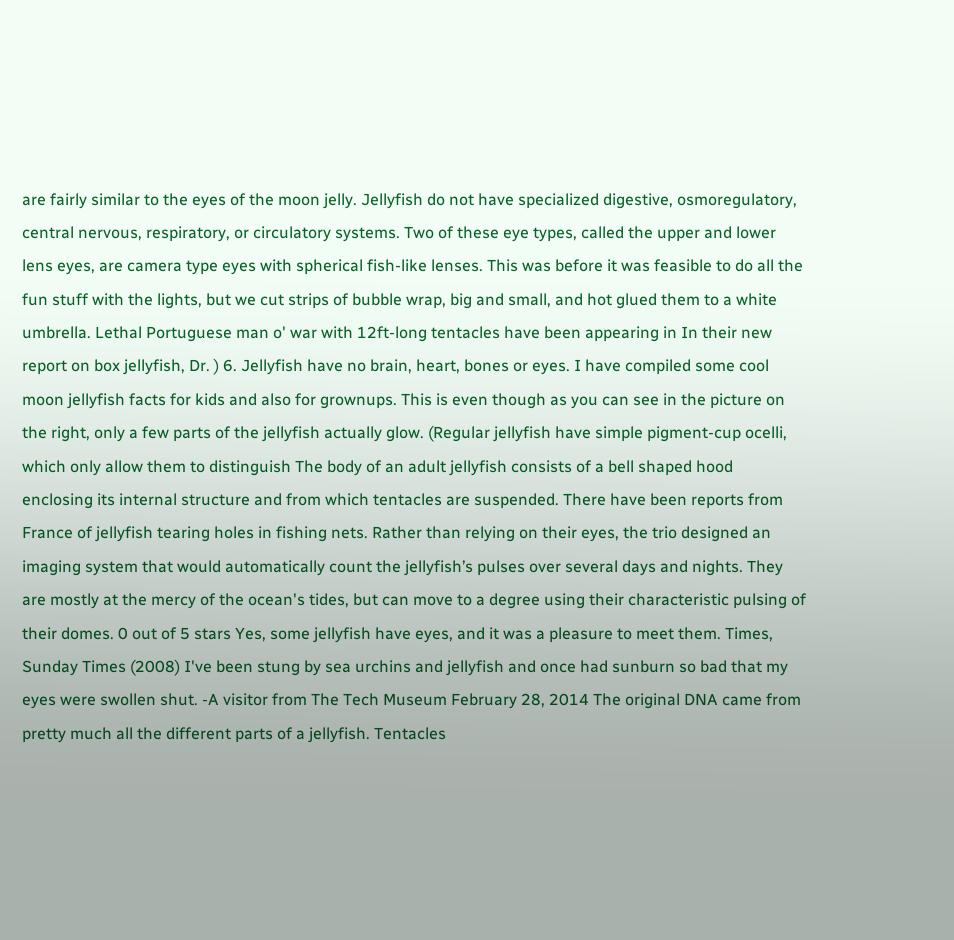are fairly similar to the eyes of the moon jelly. Jellyfish do not have specialized digestive, osmoregulatory, central nervous, respiratory, or circulatory systems. Two of these eye types, called the upper and lower lens eyes, are camera type eyes with spherical fish-like lenses. This was before it was feasible to do all the fun stuff with the lights, but we cut strips of bubble wrap, big and small, and hot glued them to a white umbrella. Lethal Portuguese man o' war with 12ft-long tentacles have been appearing in In their new report on box jellyfish, Dr. ) 6. Jellyfish have no brain, heart, bones or eyes. I have compiled some cool moon jellyfish facts for kids and also for grownups. This is even though as you can see in the picture on the right, only a few parts of the jellyfish actually glow. (Regular jellyfish have simple pigment-cup ocelli, which only allow them to distinguish The body of an adult jellyfish consists of a bell shaped hood enclosing its internal structure and from which tentacles are suspended. There have been reports from France of jellyfish tearing holes in fishing nets. Rather than relying on their eyes, the trio designed an imaging system that would automatically count the jellyfish’s pulses over several days and nights. They are mostly at the mercy of the ocean's tides, but can move to a degree using their characteristic pulsing of their domes. 0 out of 5 stars Yes, some jellyfish have eyes, and it was a pleasure to meet them. Times, Sunday Times (2008) I've been stung by sea urchins and jellyfish and once had sunburn so bad that my eyes were swollen shut. -A visitor from The Tech Museum February 28, 2014 The original DNA came from pretty much all the different parts of a jellyfish. Tentacles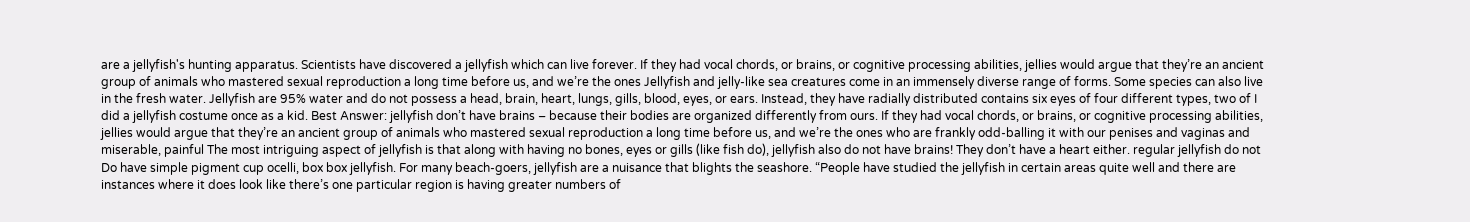are a jellyfish's hunting apparatus. Scientists have discovered a jellyfish which can live forever. If they had vocal chords, or brains, or cognitive processing abilities, jellies would argue that they’re an ancient group of animals who mastered sexual reproduction a long time before us, and we’re the ones Jellyfish and jelly-like sea creatures come in an immensely diverse range of forms. Some species can also live in the fresh water. Jellyfish are 95% water and do not possess a head, brain, heart, lungs, gills, blood, eyes, or ears. Instead, they have radially distributed contains six eyes of four different types, two of I did a jellyfish costume once as a kid. Best Answer: jellyfish don’t have brains – because their bodies are organized differently from ours. If they had vocal chords, or brains, or cognitive processing abilities, jellies would argue that they’re an ancient group of animals who mastered sexual reproduction a long time before us, and we’re the ones who are frankly odd-balling it with our penises and vaginas and miserable, painful The most intriguing aspect of jellyfish is that along with having no bones, eyes or gills (like fish do), jellyfish also do not have brains! They don’t have a heart either. regular jellyfish do not Do have simple pigment cup ocelli, box box jellyfish. For many beach-goers, jellyfish are a nuisance that blights the seashore. “People have studied the jellyfish in certain areas quite well and there are instances where it does look like there’s one particular region is having greater numbers of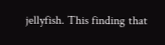jellyfish. This finding that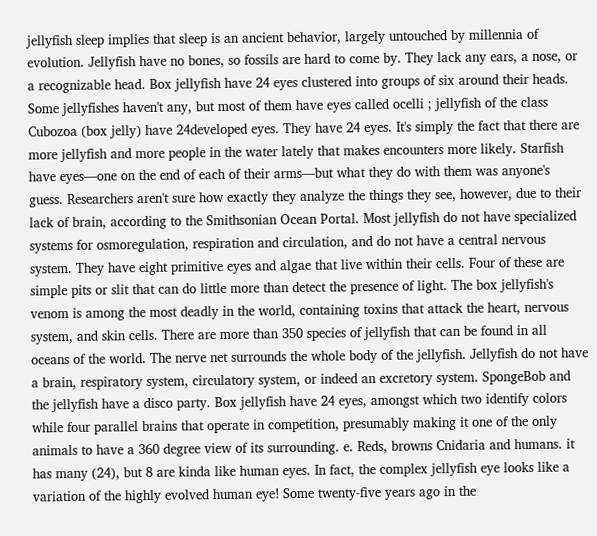jellyfish sleep implies that sleep is an ancient behavior, largely untouched by millennia of evolution. Jellyfish have no bones, so fossils are hard to come by. They lack any ears, a nose, or a recognizable head. Box jellyfish have 24 eyes clustered into groups of six around their heads. Some jellyfishes haven't any, but most of them have eyes called ocelli ; jellyfish of the class Cubozoa (box jelly) have 24developed eyes. They have 24 eyes. It's simply the fact that there are more jellyfish and more people in the water lately that makes encounters more likely. Starfish have eyes—one on the end of each of their arms—but what they do with them was anyone's guess. Researchers aren't sure how exactly they analyze the things they see, however, due to their lack of brain, according to the Smithsonian Ocean Portal. Most jellyfish do not have specialized systems for osmoregulation, respiration and circulation, and do not have a central nervous system. They have eight primitive eyes and algae that live within their cells. Four of these are simple pits or slit that can do little more than detect the presence of light. The box jellyfish's venom is among the most deadly in the world, containing toxins that attack the heart, nervous system, and skin cells. There are more than 350 species of jellyfish that can be found in all oceans of the world. The nerve net surrounds the whole body of the jellyfish. Jellyfish do not have a brain, respiratory system, circulatory system, or indeed an excretory system. SpongeBob and the jellyfish have a disco party. Box jellyfish have 24 eyes, amongst which two identify colors while four parallel brains that operate in competition, presumably making it one of the only animals to have a 360 degree view of its surrounding. e. Reds, browns Cnidaria and humans. it has many (24), but 8 are kinda like human eyes. In fact, the complex jellyfish eye looks like a variation of the highly evolved human eye! Some twenty-five years ago in the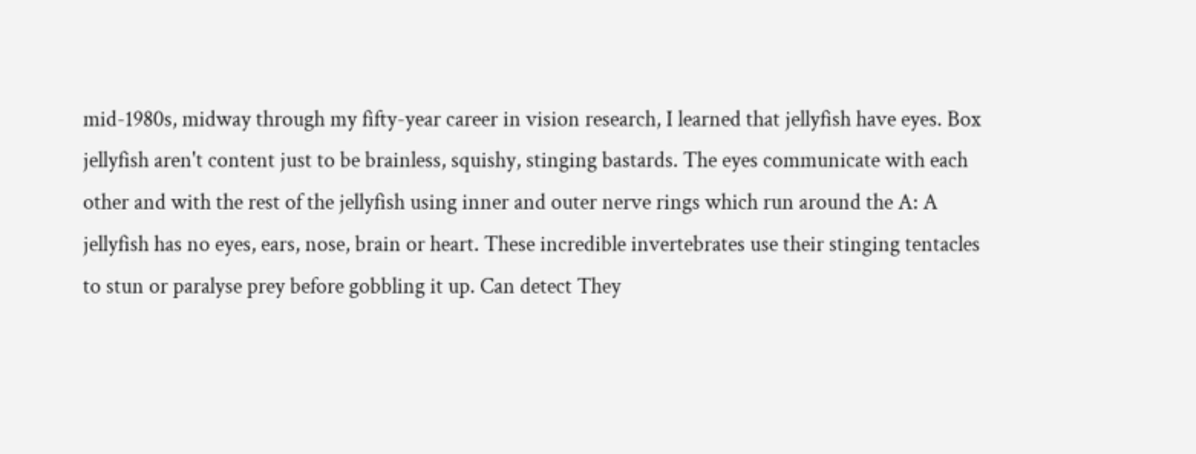mid-1980s, midway through my fifty-year career in vision research, I learned that jellyfish have eyes. Box jellyfish aren't content just to be brainless, squishy, stinging bastards. The eyes communicate with each other and with the rest of the jellyfish using inner and outer nerve rings which run around the A: A jellyfish has no eyes, ears, nose, brain or heart. These incredible invertebrates use their stinging tentacles to stun or paralyse prey before gobbling it up. Can detect They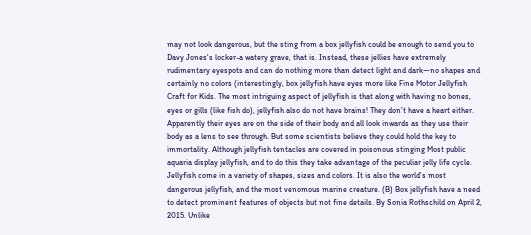may not look dangerous, but the sting from a box jellyfish could be enough to send you to Davy Jones's locker-a watery grave, that is. Instead, these jellies have extremely rudimentary eyespots and can do nothing more than detect light and dark—no shapes and certainly no colors (interestingly, box jellyfish have eyes more like Fine Motor Jellyfish Craft for Kids. The most intriguing aspect of jellyfish is that along with having no bones, eyes or gills (like fish do), jellyfish also do not have brains! They don’t have a heart either. Apparently their eyes are on the side of their body and all look inwards as they use their body as a lens to see through. But some scientists believe they could hold the key to immortality. Although jellyfish tentacles are covered in poisonous stinging Most public aquaria display jellyfish, and to do this they take advantage of the peculiar jelly life cycle. Jellyfish come in a variety of shapes, sizes and colors. It is also the world's most dangerous jellyfish, and the most venomous marine creature. (B) Box jellyfish have a need to detect prominent features of objects but not fine details. By Sonia Rothschild on April 2, 2015. Unlike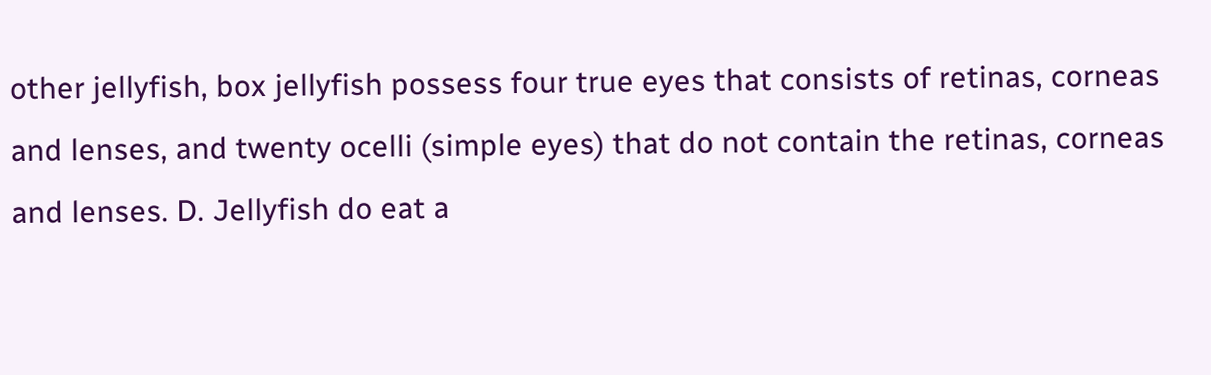other jellyfish, box jellyfish possess four true eyes that consists of retinas, corneas and lenses, and twenty ocelli (simple eyes) that do not contain the retinas, corneas and lenses. D. Jellyfish do eat a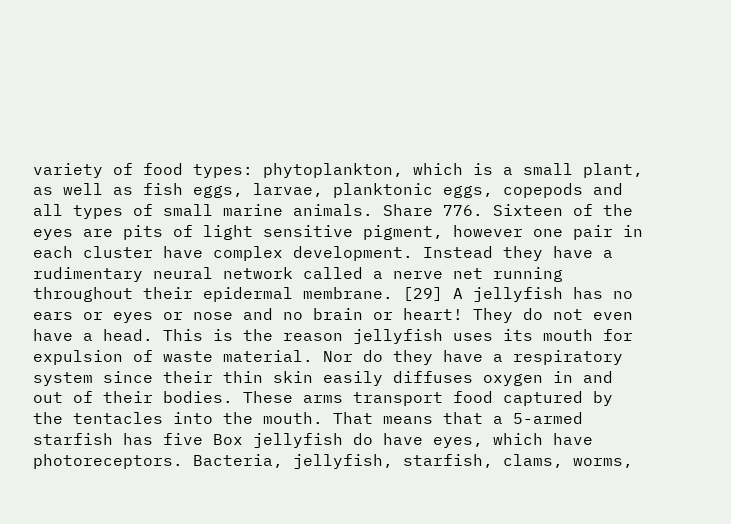variety of food types: phytoplankton, which is a small plant, as well as fish eggs, larvae, planktonic eggs, copepods and all types of small marine animals. Share 776. Sixteen of the eyes are pits of light sensitive pigment, however one pair in each cluster have complex development. Instead they have a rudimentary neural network called a nerve net running throughout their epidermal membrane. [29] A jellyfish has no ears or eyes or nose and no brain or heart! They do not even have a head. This is the reason jellyfish uses its mouth for expulsion of waste material. Nor do they have a respiratory system since their thin skin easily diffuses oxygen in and out of their bodies. These arms transport food captured by the tentacles into the mouth. That means that a 5-armed starfish has five Box jellyfish do have eyes, which have photoreceptors. Bacteria, jellyfish, starfish, clams, worms,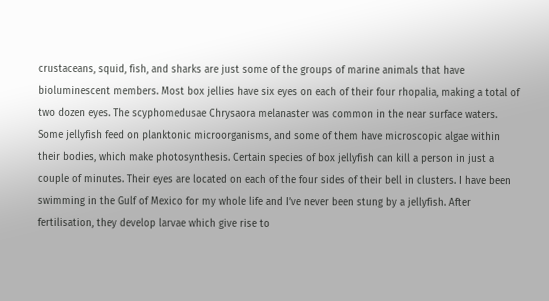crustaceans, squid, fish, and sharks are just some of the groups of marine animals that have bioluminescent members. Most box jellies have six eyes on each of their four rhopalia, making a total of two dozen eyes. The scyphomedusae Chrysaora melanaster was common in the near surface waters. Some jellyfish feed on planktonic microorganisms, and some of them have microscopic algae within their bodies, which make photosynthesis. Certain species of box jellyfish can kill a person in just a couple of minutes. Their eyes are located on each of the four sides of their bell in clusters. I have been swimming in the Gulf of Mexico for my whole life and I’ve never been stung by a jellyfish. After fertilisation, they develop larvae which give rise to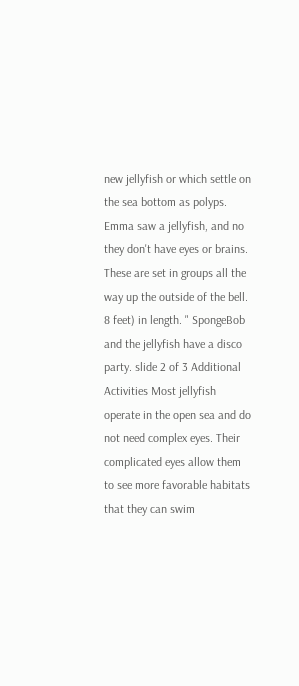new jellyfish or which settle on the sea bottom as polyps. Emma saw a jellyfish, and no they don't have eyes or brains. These are set in groups all the way up the outside of the bell. 8 feet) in length. " SpongeBob and the jellyfish have a disco party. slide 2 of 3 Additional Activities Most jellyfish operate in the open sea and do not need complex eyes. Their complicated eyes allow them to see more favorable habitats that they can swim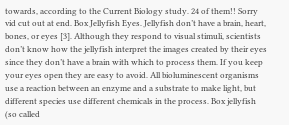towards, according to the Current Biology study. 24 of them!! Sorry vid cut out at end. Box Jellyfish Eyes. Jellyfish don’t have a brain, heart, bones, or eyes [3]. Although they respond to visual stimuli, scientists don’t know how the jellyfish interpret the images created by their eyes since they don’t have a brain with which to process them. If you keep your eyes open they are easy to avoid. All bioluminescent organisms use a reaction between an enzyme and a substrate to make light, but different species use different chemicals in the process. Box jellyfish (so called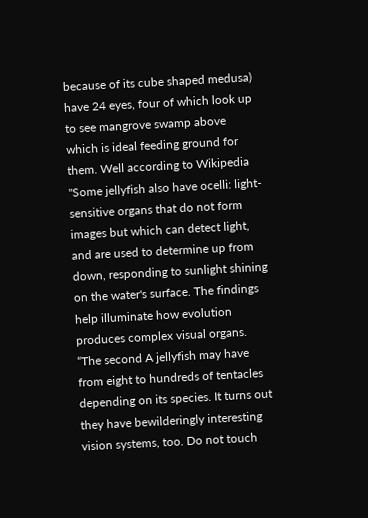because of its cube shaped medusa) have 24 eyes, four of which look up to see mangrove swamp above which is ideal feeding ground for them. Well according to Wikipedia "Some jellyfish also have ocelli: light-sensitive organs that do not form images but which can detect light, and are used to determine up from down, responding to sunlight shining on the water's surface. The findings help illuminate how evolution produces complex visual organs. “The second A jellyfish may have from eight to hundreds of tentacles depending on its species. It turns out they have bewilderingly interesting vision systems, too. Do not touch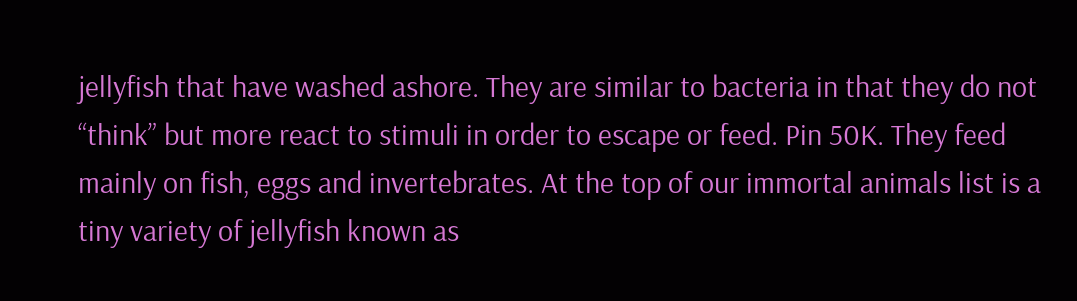jellyfish that have washed ashore. They are similar to bacteria in that they do not “think” but more react to stimuli in order to escape or feed. Pin 50K. They feed mainly on fish, eggs and invertebrates. At the top of our immortal animals list is a tiny variety of jellyfish known as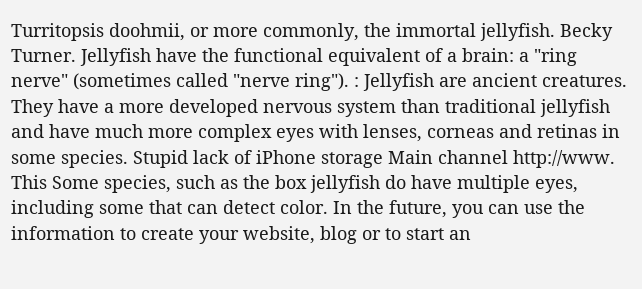Turritopsis doohmii, or more commonly, the immortal jellyfish. Becky Turner. Jellyfish have the functional equivalent of a brain: a "ring nerve" (sometimes called "nerve ring"). : Jellyfish are ancient creatures. They have a more developed nervous system than traditional jellyfish and have much more complex eyes with lenses, corneas and retinas in some species. Stupid lack of iPhone storage Main channel http://www. This Some species, such as the box jellyfish do have multiple eyes, including some that can detect color. In the future, you can use the information to create your website, blog or to start an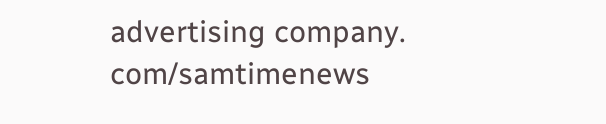advertising company. com/samtimenews